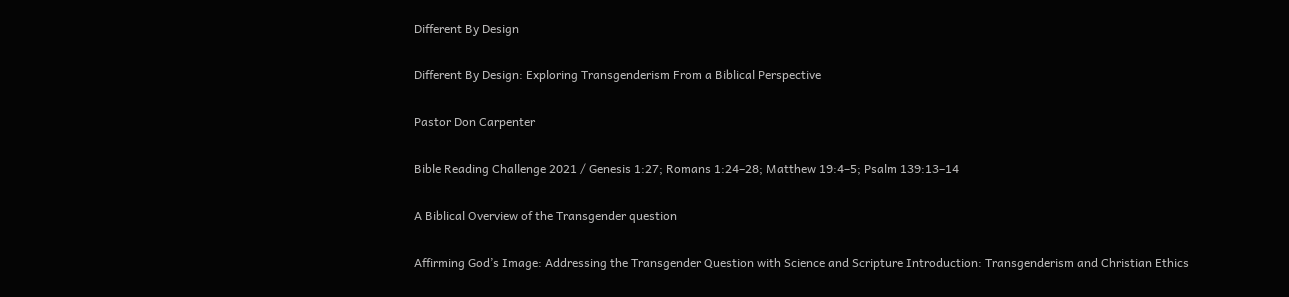Different By Design

Different By Design: Exploring Transgenderism From a Biblical Perspective

Pastor Don Carpenter

Bible Reading Challenge 2021 / Genesis 1:27; Romans 1:24–28; Matthew 19:4–5; Psalm 139:13–14

A Biblical Overview of the Transgender question

Affirming God’s Image: Addressing the Transgender Question with Science and Scripture Introduction: Transgenderism and Christian Ethics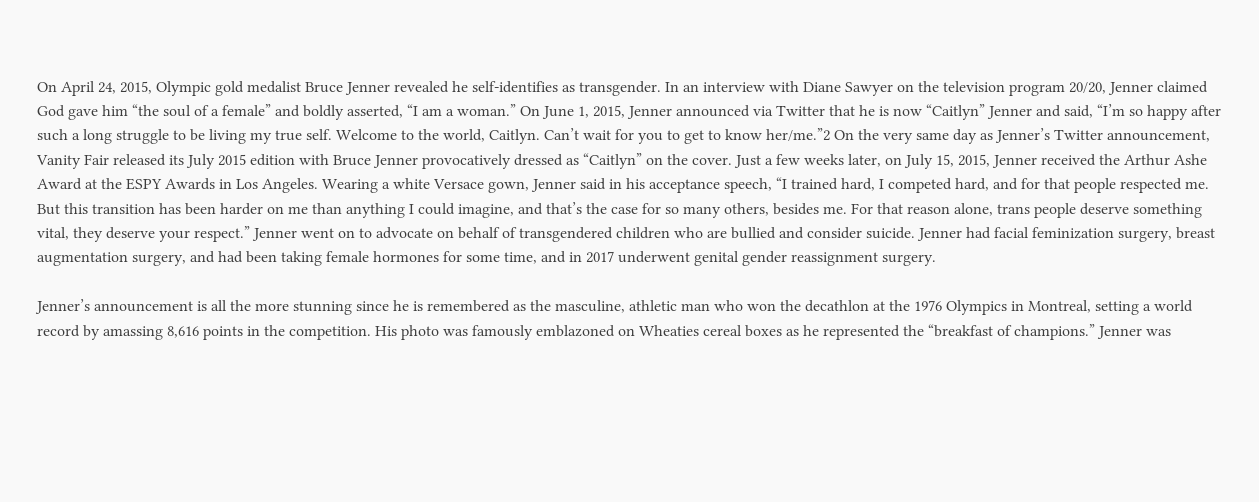On April 24, 2015, Olympic gold medalist Bruce Jenner revealed he self-identifies as transgender. In an interview with Diane Sawyer on the television program 20/20, Jenner claimed God gave him “the soul of a female” and boldly asserted, “I am a woman.” On June 1, 2015, Jenner announced via Twitter that he is now “Caitlyn” Jenner and said, “I’m so happy after such a long struggle to be living my true self. Welcome to the world, Caitlyn. Can’t wait for you to get to know her/me.”2 On the very same day as Jenner’s Twitter announcement, Vanity Fair released its July 2015 edition with Bruce Jenner provocatively dressed as “Caitlyn” on the cover. Just a few weeks later, on July 15, 2015, Jenner received the Arthur Ashe Award at the ESPY Awards in Los Angeles. Wearing a white Versace gown, Jenner said in his acceptance speech, “I trained hard, I competed hard, and for that people respected me. But this transition has been harder on me than anything I could imagine, and that’s the case for so many others, besides me. For that reason alone, trans people deserve something vital, they deserve your respect.” Jenner went on to advocate on behalf of transgendered children who are bullied and consider suicide. Jenner had facial feminization surgery, breast augmentation surgery, and had been taking female hormones for some time, and in 2017 underwent genital gender reassignment surgery.

Jenner’s announcement is all the more stunning since he is remembered as the masculine, athletic man who won the decathlon at the 1976 Olympics in Montreal, setting a world record by amassing 8,616 points in the competition. His photo was famously emblazoned on Wheaties cereal boxes as he represented the “breakfast of champions.” Jenner was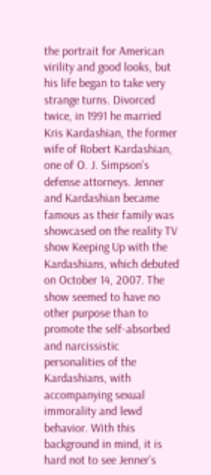the portrait for American virility and good looks, but his life began to take very strange turns. Divorced twice, in 1991 he married Kris Kardashian, the former wife of Robert Kardashian, one of O. J. Simpson’s defense attorneys. Jenner and Kardashian became famous as their family was showcased on the reality TV show Keeping Up with the Kardashians, which debuted on October 14, 2007. The show seemed to have no other purpose than to promote the self-absorbed and narcissistic personalities of the Kardashians, with accompanying sexual immorality and lewd behavior. With this background in mind, it is hard not to see Jenner’s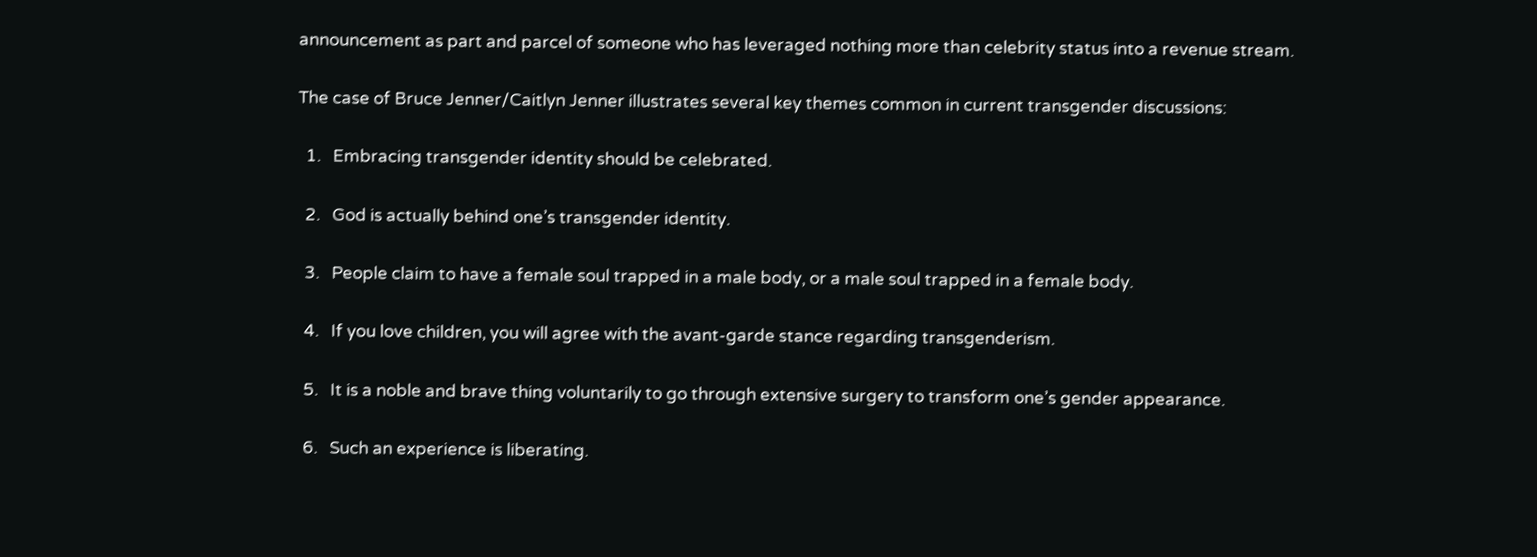announcement as part and parcel of someone who has leveraged nothing more than celebrity status into a revenue stream.

The case of Bruce Jenner/Caitlyn Jenner illustrates several key themes common in current transgender discussions:

  1.   Embracing transgender identity should be celebrated.

  2.   God is actually behind one’s transgender identity.

  3.   People claim to have a female soul trapped in a male body, or a male soul trapped in a female body.

  4.   If you love children, you will agree with the avant-garde stance regarding transgenderism.

  5.   It is a noble and brave thing voluntarily to go through extensive surgery to transform one’s gender appearance.

  6.   Such an experience is liberating.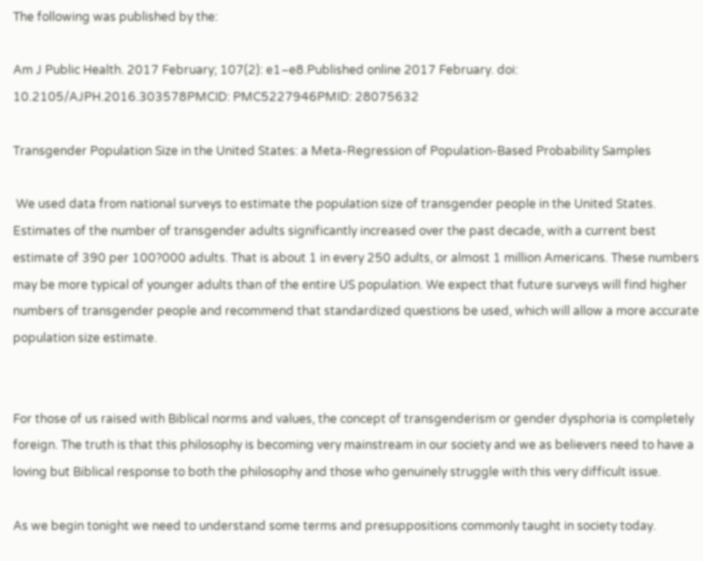The following was published by the:

Am J Public Health. 2017 February; 107(2): e1–e8.Published online 2017 February. doi: 10.2105/AJPH.2016.303578PMCID: PMC5227946PMID: 28075632

Transgender Population Size in the United States: a Meta-Regression of Population-Based Probability Samples

 We used data from national surveys to estimate the population size of transgender people in the United States. Estimates of the number of transgender adults significantly increased over the past decade, with a current best estimate of 390 per 100?000 adults. That is about 1 in every 250 adults, or almost 1 million Americans. These numbers may be more typical of younger adults than of the entire US population. We expect that future surveys will find higher numbers of transgender people and recommend that standardized questions be used, which will allow a more accurate population size estimate.


For those of us raised with Biblical norms and values, the concept of transgenderism or gender dysphoria is completely foreign. The truth is that this philosophy is becoming very mainstream in our society and we as believers need to have a loving but Biblical response to both the philosophy and those who genuinely struggle with this very difficult issue.

As we begin tonight we need to understand some terms and presuppositions commonly taught in society today.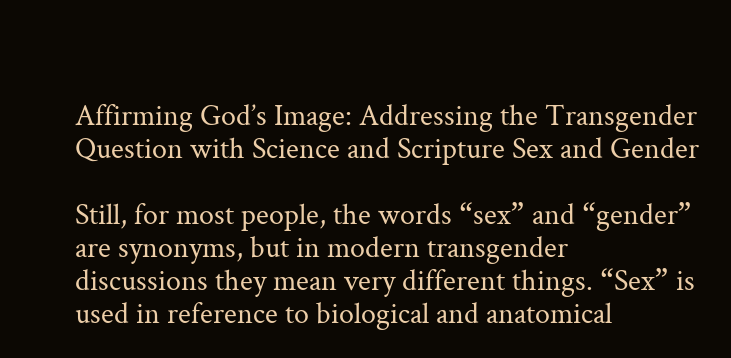Affirming God’s Image: Addressing the Transgender Question with Science and Scripture Sex and Gender

Still, for most people, the words “sex” and “gender” are synonyms, but in modern transgender discussions they mean very different things. “Sex” is used in reference to biological and anatomical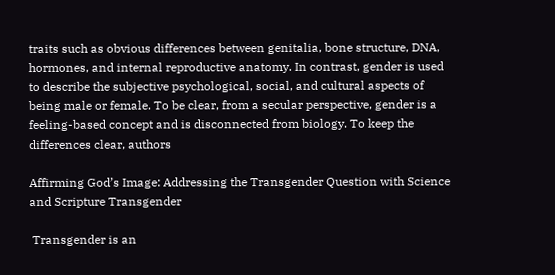traits such as obvious differences between genitalia, bone structure, DNA, hormones, and internal reproductive anatomy. In contrast, gender is used to describe the subjective psychological, social, and cultural aspects of being male or female. To be clear, from a secular perspective, gender is a feeling-based concept and is disconnected from biology. To keep the differences clear, authors

Affirming God’s Image: Addressing the Transgender Question with Science and Scripture Transgender

 Transgender is an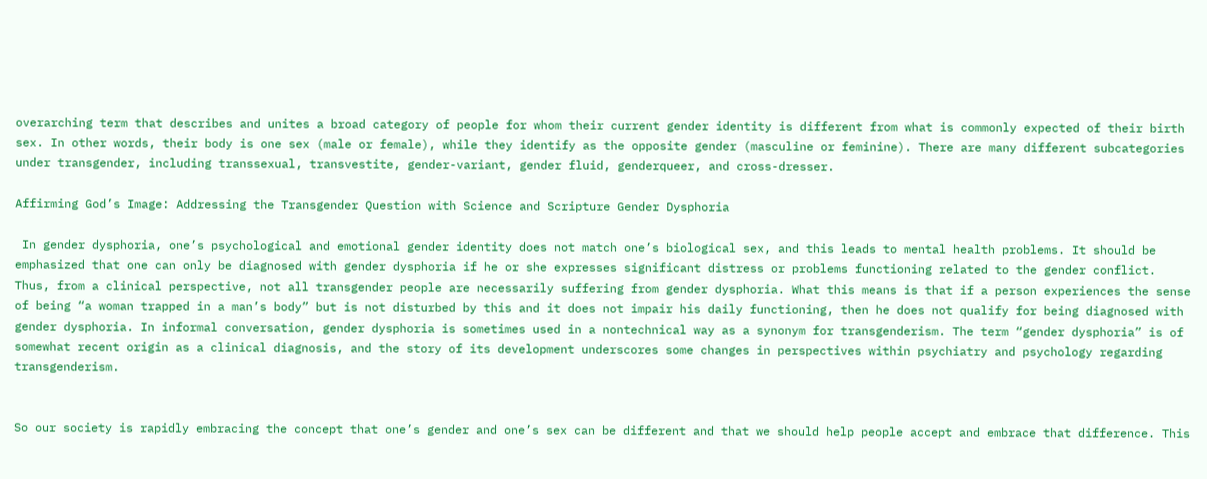overarching term that describes and unites a broad category of people for whom their current gender identity is different from what is commonly expected of their birth sex. In other words, their body is one sex (male or female), while they identify as the opposite gender (masculine or feminine). There are many different subcategories under transgender, including transsexual, transvestite, gender-variant, gender fluid, genderqueer, and cross-dresser.

Affirming God’s Image: Addressing the Transgender Question with Science and Scripture Gender Dysphoria

 In gender dysphoria, one’s psychological and emotional gender identity does not match one’s biological sex, and this leads to mental health problems. It should be emphasized that one can only be diagnosed with gender dysphoria if he or she expresses significant distress or problems functioning related to the gender conflict. Thus, from a clinical perspective, not all transgender people are necessarily suffering from gender dysphoria. What this means is that if a person experiences the sense of being “a woman trapped in a man’s body” but is not disturbed by this and it does not impair his daily functioning, then he does not qualify for being diagnosed with gender dysphoria. In informal conversation, gender dysphoria is sometimes used in a nontechnical way as a synonym for transgenderism. The term “gender dysphoria” is of somewhat recent origin as a clinical diagnosis, and the story of its development underscores some changes in perspectives within psychiatry and psychology regarding transgenderism.


So our society is rapidly embracing the concept that one’s gender and one’s sex can be different and that we should help people accept and embrace that difference. This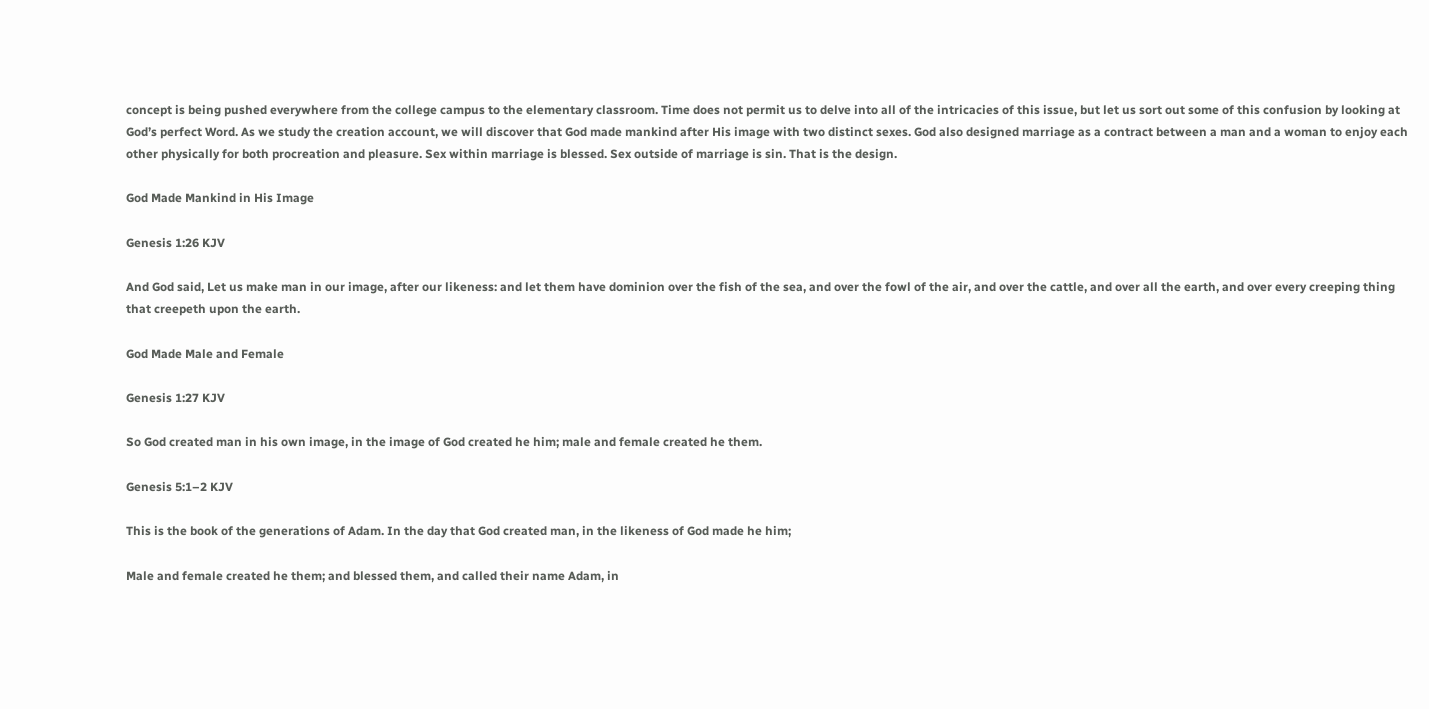concept is being pushed everywhere from the college campus to the elementary classroom. Time does not permit us to delve into all of the intricacies of this issue, but let us sort out some of this confusion by looking at God’s perfect Word. As we study the creation account, we will discover that God made mankind after His image with two distinct sexes. God also designed marriage as a contract between a man and a woman to enjoy each other physically for both procreation and pleasure. Sex within marriage is blessed. Sex outside of marriage is sin. That is the design.

God Made Mankind in His Image

Genesis 1:26 KJV

And God said, Let us make man in our image, after our likeness: and let them have dominion over the fish of the sea, and over the fowl of the air, and over the cattle, and over all the earth, and over every creeping thing that creepeth upon the earth.

God Made Male and Female

Genesis 1:27 KJV

So God created man in his own image, in the image of God created he him; male and female created he them.

Genesis 5:1–2 KJV

This is the book of the generations of Adam. In the day that God created man, in the likeness of God made he him;

Male and female created he them; and blessed them, and called their name Adam, in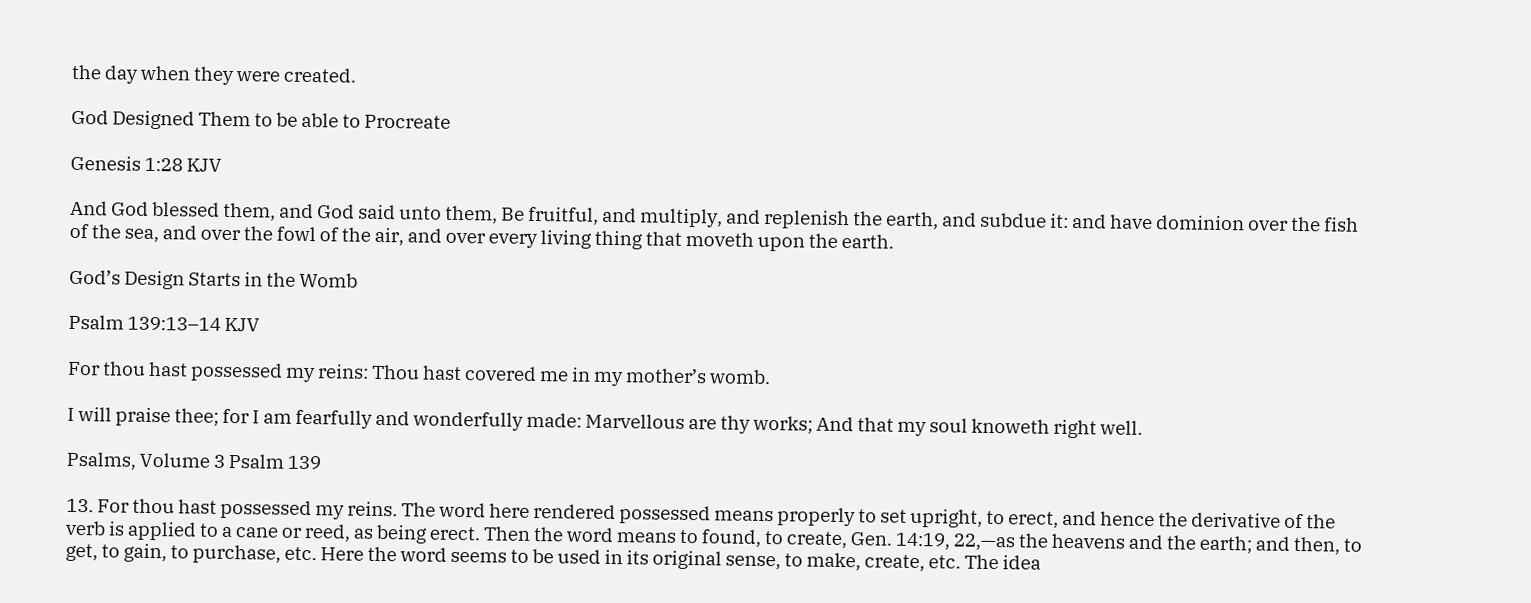the day when they were created.

God Designed Them to be able to Procreate

Genesis 1:28 KJV

And God blessed them, and God said unto them, Be fruitful, and multiply, and replenish the earth, and subdue it: and have dominion over the fish of the sea, and over the fowl of the air, and over every living thing that moveth upon the earth.

God’s Design Starts in the Womb

Psalm 139:13–14 KJV

For thou hast possessed my reins: Thou hast covered me in my mother’s womb.

I will praise thee; for I am fearfully and wonderfully made: Marvellous are thy works; And that my soul knoweth right well.

Psalms, Volume 3 Psalm 139

13. For thou hast possessed my reins. The word here rendered possessed means properly to set upright, to erect, and hence the derivative of the verb is applied to a cane or reed, as being erect. Then the word means to found, to create, Gen. 14:19, 22,—as the heavens and the earth; and then, to get, to gain, to purchase, etc. Here the word seems to be used in its original sense, to make, create, etc. The idea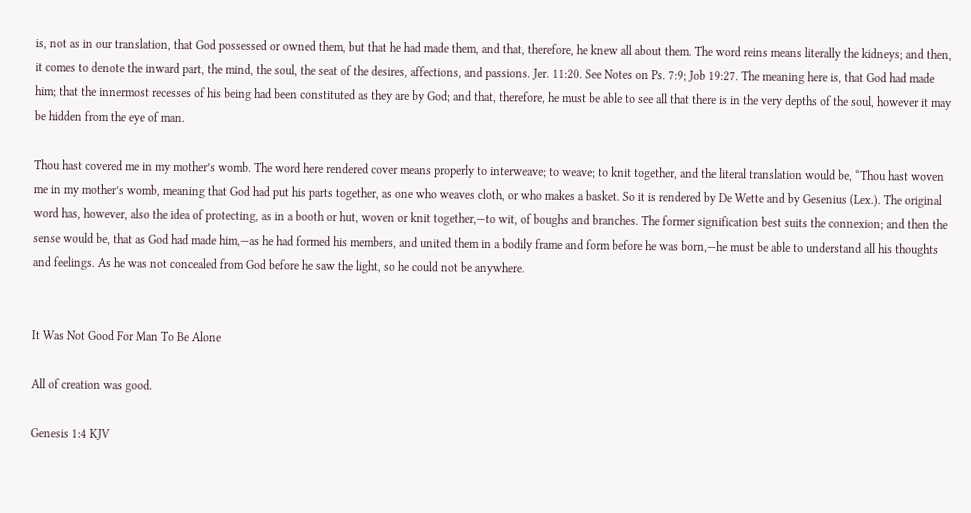is, not as in our translation, that God possessed or owned them, but that he had made them, and that, therefore, he knew all about them. The word reins means literally the kidneys; and then, it comes to denote the inward part, the mind, the soul, the seat of the desires, affections, and passions. Jer. 11:20. See Notes on Ps. 7:9; Job 19:27. The meaning here is, that God had made him; that the innermost recesses of his being had been constituted as they are by God; and that, therefore, he must be able to see all that there is in the very depths of the soul, however it may be hidden from the eye of man.

Thou hast covered me in my mother’s womb. The word here rendered cover means properly to interweave; to weave; to knit together, and the literal translation would be, “Thou hast woven me in my mother’s womb, meaning that God had put his parts together, as one who weaves cloth, or who makes a basket. So it is rendered by De Wette and by Gesenius (Lex.). The original word has, however, also the idea of protecting, as in a booth or hut, woven or knit together,—to wit, of boughs and branches. The former signification best suits the connexion; and then the sense would be, that as God had made him,—as he had formed his members, and united them in a bodily frame and form before he was born,—he must be able to understand all his thoughts and feelings. As he was not concealed from God before he saw the light, so he could not be anywhere.


It Was Not Good For Man To Be Alone

All of creation was good.

Genesis 1:4 KJV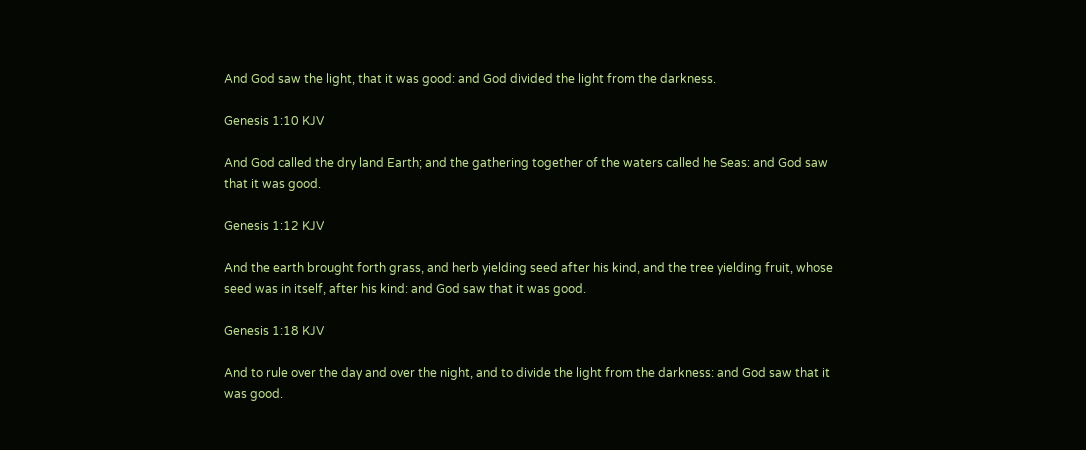And God saw the light, that it was good: and God divided the light from the darkness.

Genesis 1:10 KJV

And God called the dry land Earth; and the gathering together of the waters called he Seas: and God saw that it was good.

Genesis 1:12 KJV

And the earth brought forth grass, and herb yielding seed after his kind, and the tree yielding fruit, whose seed was in itself, after his kind: and God saw that it was good.

Genesis 1:18 KJV

And to rule over the day and over the night, and to divide the light from the darkness: and God saw that it was good.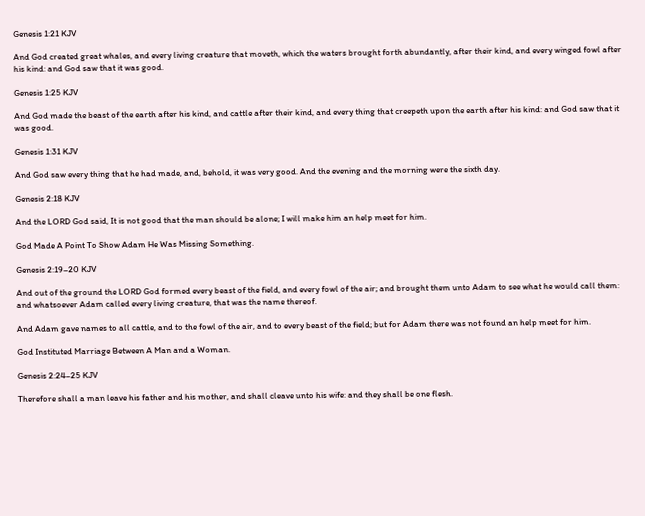Genesis 1:21 KJV

And God created great whales, and every living creature that moveth, which the waters brought forth abundantly, after their kind, and every winged fowl after his kind: and God saw that it was good.

Genesis 1:25 KJV

And God made the beast of the earth after his kind, and cattle after their kind, and every thing that creepeth upon the earth after his kind: and God saw that it was good.

Genesis 1:31 KJV

And God saw every thing that he had made, and, behold, it was very good. And the evening and the morning were the sixth day.

Genesis 2:18 KJV

And the LORD God said, It is not good that the man should be alone; I will make him an help meet for him.

God Made A Point To Show Adam He Was Missing Something.

Genesis 2:19–20 KJV

And out of the ground the LORD God formed every beast of the field, and every fowl of the air; and brought them unto Adam to see what he would call them: and whatsoever Adam called every living creature, that was the name thereof.

And Adam gave names to all cattle, and to the fowl of the air, and to every beast of the field; but for Adam there was not found an help meet for him.

God Instituted Marriage Between A Man and a Woman.

Genesis 2:24–25 KJV

Therefore shall a man leave his father and his mother, and shall cleave unto his wife: and they shall be one flesh.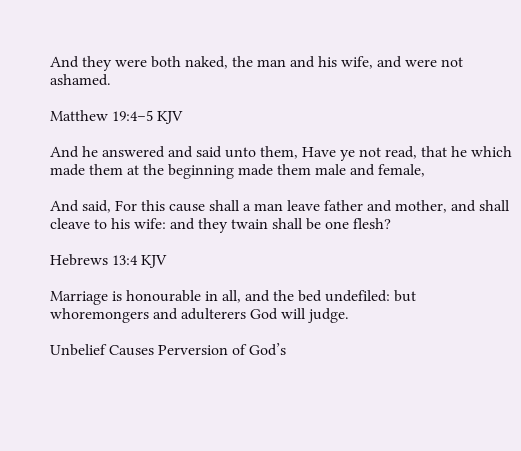And they were both naked, the man and his wife, and were not ashamed.

Matthew 19:4–5 KJV

And he answered and said unto them, Have ye not read, that he which made them at the beginning made them male and female,

And said, For this cause shall a man leave father and mother, and shall cleave to his wife: and they twain shall be one flesh?

Hebrews 13:4 KJV

Marriage is honourable in all, and the bed undefiled: but whoremongers and adulterers God will judge.

Unbelief Causes Perversion of God’s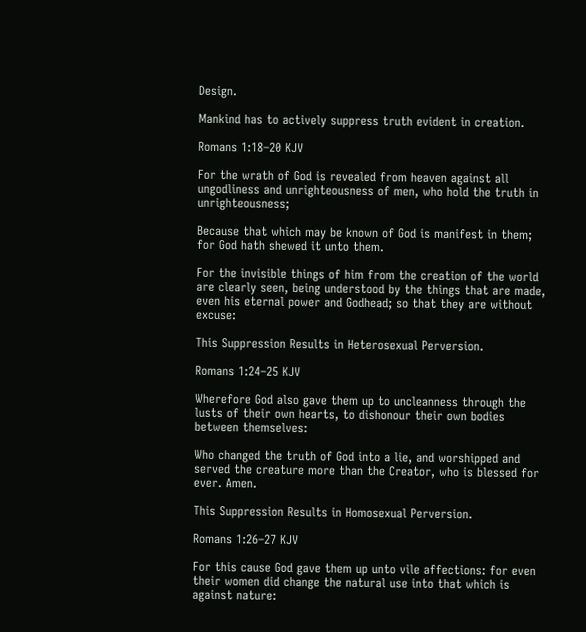Design.

Mankind has to actively suppress truth evident in creation.

Romans 1:18–20 KJV

For the wrath of God is revealed from heaven against all ungodliness and unrighteousness of men, who hold the truth in unrighteousness;

Because that which may be known of God is manifest in them; for God hath shewed it unto them.

For the invisible things of him from the creation of the world are clearly seen, being understood by the things that are made, even his eternal power and Godhead; so that they are without excuse:

This Suppression Results in Heterosexual Perversion.

Romans 1:24–25 KJV

Wherefore God also gave them up to uncleanness through the lusts of their own hearts, to dishonour their own bodies between themselves:

Who changed the truth of God into a lie, and worshipped and served the creature more than the Creator, who is blessed for ever. Amen.

This Suppression Results in Homosexual Perversion.

Romans 1:26–27 KJV

For this cause God gave them up unto vile affections: for even their women did change the natural use into that which is against nature: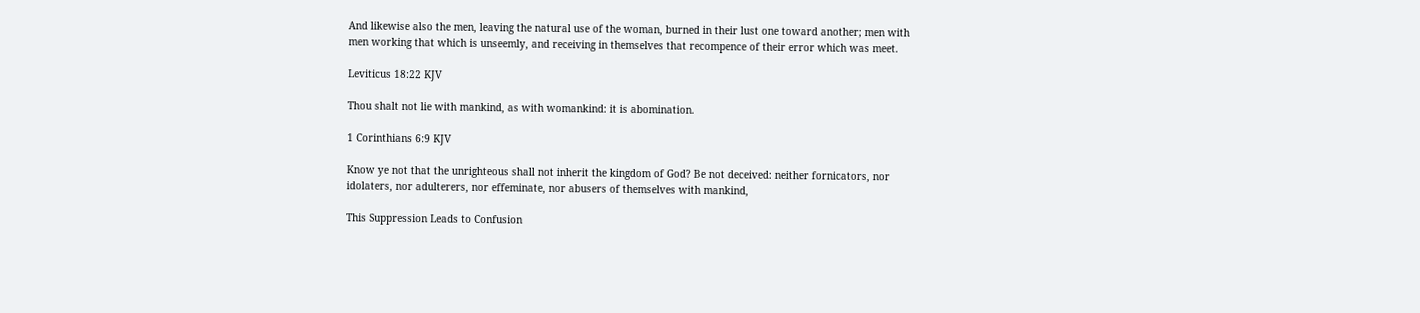And likewise also the men, leaving the natural use of the woman, burned in their lust one toward another; men with men working that which is unseemly, and receiving in themselves that recompence of their error which was meet.

Leviticus 18:22 KJV

Thou shalt not lie with mankind, as with womankind: it is abomination.

1 Corinthians 6:9 KJV

Know ye not that the unrighteous shall not inherit the kingdom of God? Be not deceived: neither fornicators, nor idolaters, nor adulterers, nor effeminate, nor abusers of themselves with mankind,

This Suppression Leads to Confusion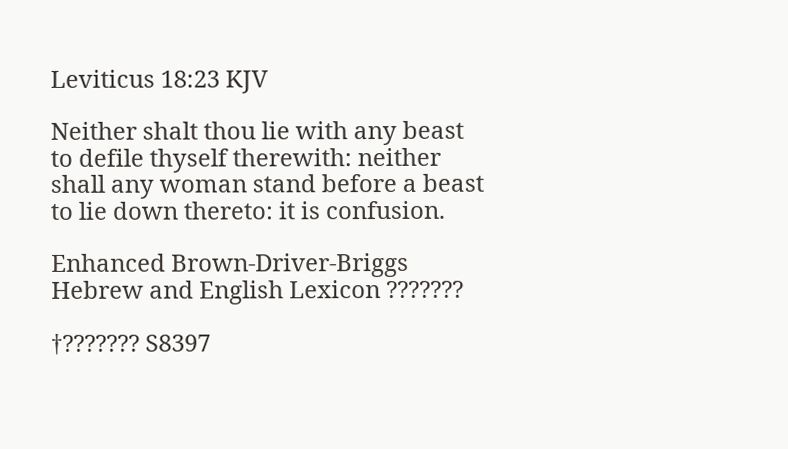Leviticus 18:23 KJV

Neither shalt thou lie with any beast to defile thyself therewith: neither shall any woman stand before a beast to lie down thereto: it is confusion.

Enhanced Brown-Driver-Briggs Hebrew and English Lexicon ???????

†??????? S8397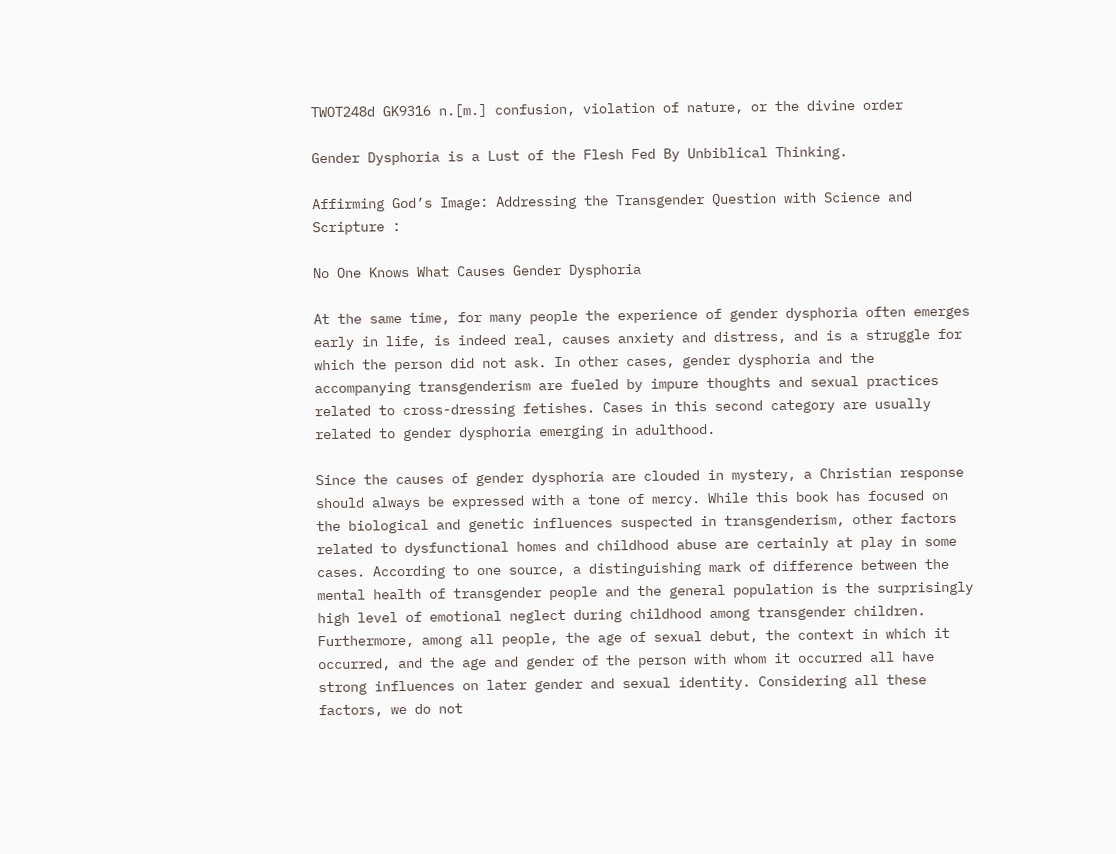TWOT248d GK9316 n.[m.] confusion, violation of nature, or the divine order

Gender Dysphoria is a Lust of the Flesh Fed By Unbiblical Thinking.

Affirming God’s Image: Addressing the Transgender Question with Science and Scripture :

No One Knows What Causes Gender Dysphoria

At the same time, for many people the experience of gender dysphoria often emerges early in life, is indeed real, causes anxiety and distress, and is a struggle for which the person did not ask. In other cases, gender dysphoria and the accompanying transgenderism are fueled by impure thoughts and sexual practices related to cross-dressing fetishes. Cases in this second category are usually related to gender dysphoria emerging in adulthood.

Since the causes of gender dysphoria are clouded in mystery, a Christian response should always be expressed with a tone of mercy. While this book has focused on the biological and genetic influences suspected in transgenderism, other factors related to dysfunctional homes and childhood abuse are certainly at play in some cases. According to one source, a distinguishing mark of difference between the mental health of transgender people and the general population is the surprisingly high level of emotional neglect during childhood among transgender children. Furthermore, among all people, the age of sexual debut, the context in which it occurred, and the age and gender of the person with whom it occurred all have strong influences on later gender and sexual identity. Considering all these factors, we do not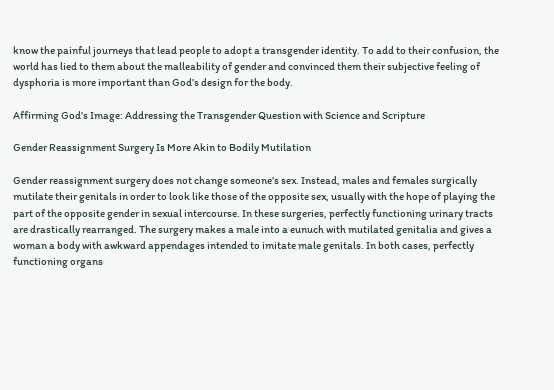know the painful journeys that lead people to adopt a transgender identity. To add to their confusion, the world has lied to them about the malleability of gender and convinced them their subjective feeling of dysphoria is more important than God’s design for the body.

Affirming God’s Image: Addressing the Transgender Question with Science and Scripture

Gender Reassignment Surgery Is More Akin to Bodily Mutilation

Gender reassignment surgery does not change someone’s sex. Instead, males and females surgically mutilate their genitals in order to look like those of the opposite sex, usually with the hope of playing the part of the opposite gender in sexual intercourse. In these surgeries, perfectly functioning urinary tracts are drastically rearranged. The surgery makes a male into a eunuch with mutilated genitalia and gives a woman a body with awkward appendages intended to imitate male genitals. In both cases, perfectly functioning organs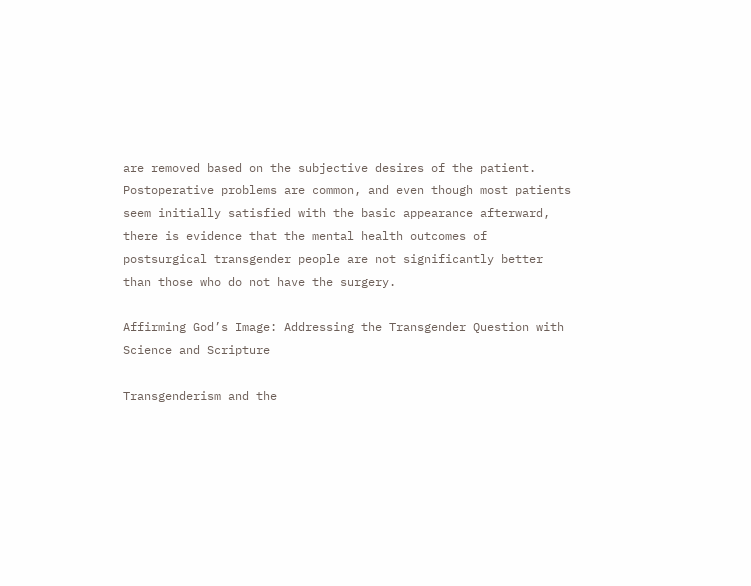are removed based on the subjective desires of the patient. Postoperative problems are common, and even though most patients seem initially satisfied with the basic appearance afterward, there is evidence that the mental health outcomes of postsurgical transgender people are not significantly better than those who do not have the surgery.

Affirming God’s Image: Addressing the Transgender Question with Science and Scripture

Transgenderism and the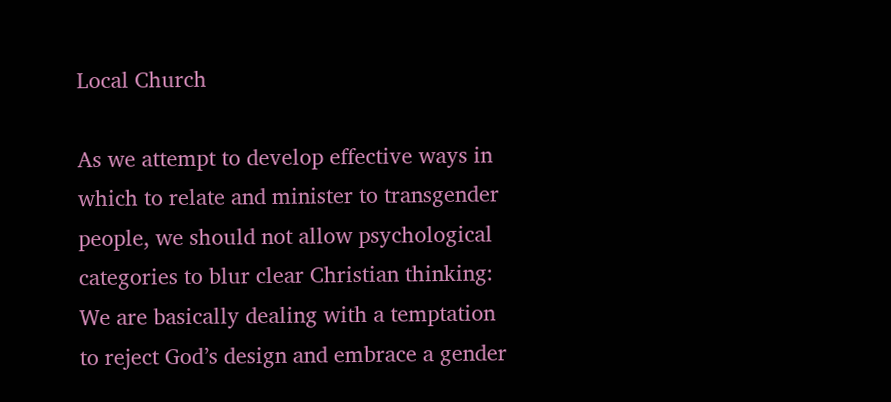Local Church

As we attempt to develop effective ways in which to relate and minister to transgender people, we should not allow psychological categories to blur clear Christian thinking: We are basically dealing with a temptation to reject God’s design and embrace a gender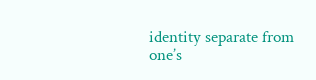identity separate from one’s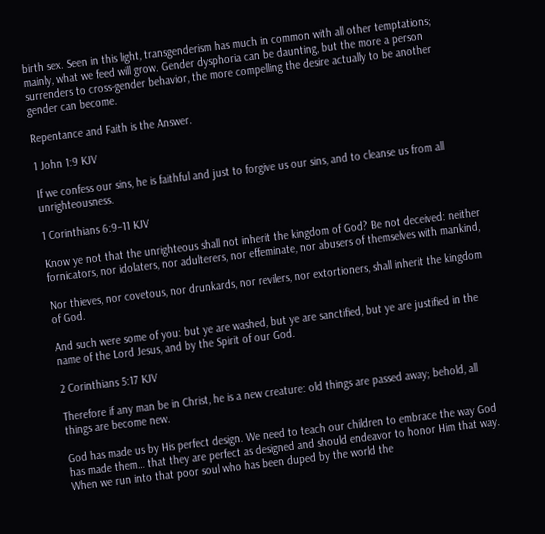birth sex. Seen in this light, transgenderism has much in common with all other temptations; mainly, what we feed will grow. Gender dysphoria can be daunting, but the more a person surrenders to cross-gender behavior, the more compelling the desire actually to be another gender can become.

Repentance and Faith is the Answer.

1 John 1:9 KJV

If we confess our sins, he is faithful and just to forgive us our sins, and to cleanse us from all unrighteousness.

1 Corinthians 6:9–11 KJV

Know ye not that the unrighteous shall not inherit the kingdom of God? Be not deceived: neither fornicators, nor idolaters, nor adulterers, nor effeminate, nor abusers of themselves with mankind,

Nor thieves, nor covetous, nor drunkards, nor revilers, nor extortioners, shall inherit the kingdom of God.

And such were some of you: but ye are washed, but ye are sanctified, but ye are justified in the name of the Lord Jesus, and by the Spirit of our God.

2 Corinthians 5:17 KJV

Therefore if any man be in Christ, he is a new creature: old things are passed away; behold, all things are become new.

God has made us by His perfect design. We need to teach our children to embrace the way God has made them… that they are perfect as designed and should endeavor to honor Him that way. When we run into that poor soul who has been duped by the world the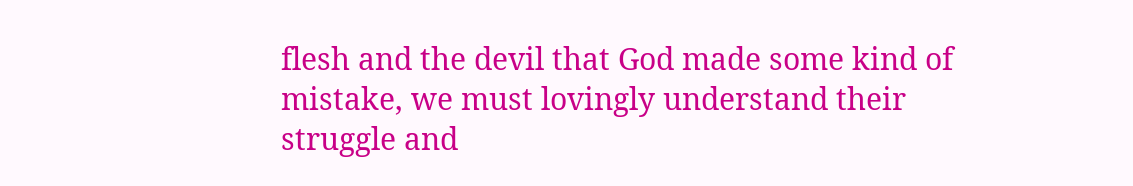flesh and the devil that God made some kind of mistake, we must lovingly understand their struggle and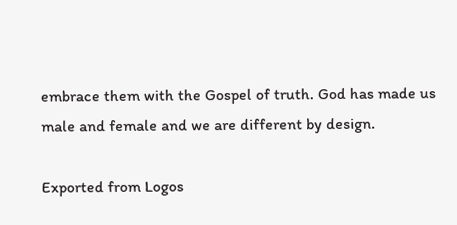embrace them with the Gospel of truth. God has made us male and female and we are different by design.

Exported from Logos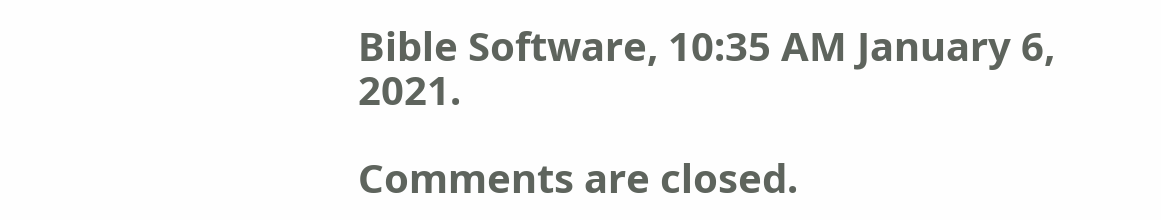Bible Software, 10:35 AM January 6, 2021.

Comments are closed.